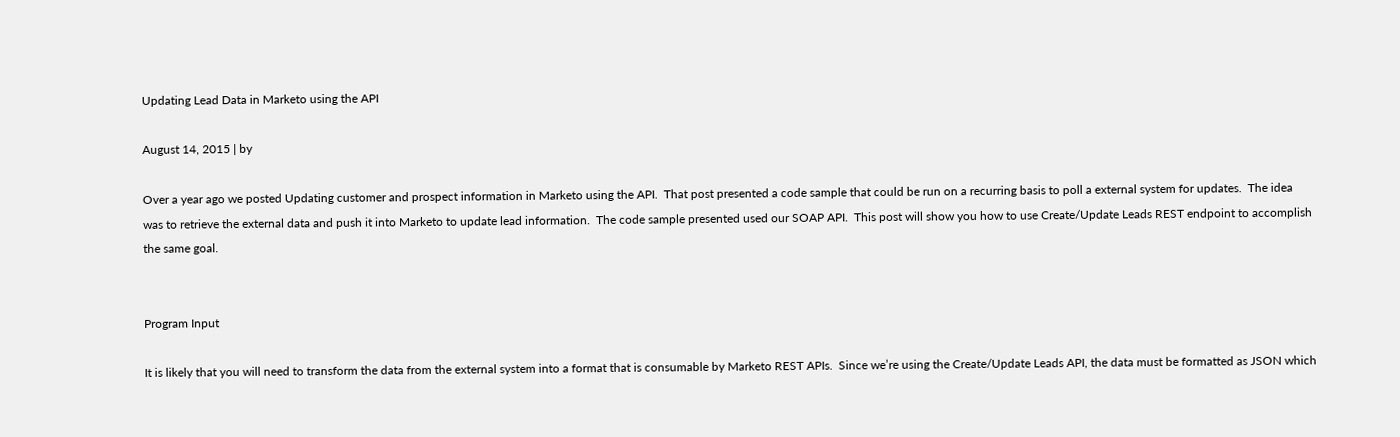Updating Lead Data in Marketo using the API

August 14, 2015 | by

Over a year ago we posted Updating customer and prospect information in Marketo using the API.  That post presented a code sample that could be run on a recurring basis to poll a external system for updates.  The idea was to retrieve the external data and push it into Marketo to update lead information.  The code sample presented used our SOAP API.  This post will show you how to use Create/Update Leads REST endpoint to accomplish the same goal.


Program Input

It is likely that you will need to transform the data from the external system into a format that is consumable by Marketo REST APIs.  Since we’re using the Create/Update Leads API, the data must be formatted as JSON which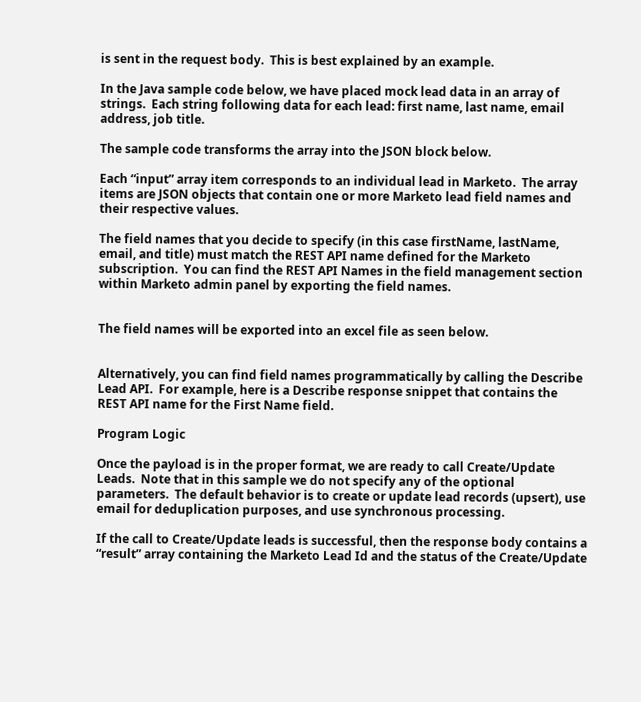is sent in the request body.  This is best explained by an example.

In the Java sample code below, we have placed mock lead data in an array of strings.  Each string following data for each lead: first name, last name, email address, job title.

The sample code transforms the array into the JSON block below.

Each “input” array item corresponds to an individual lead in Marketo.  The array items are JSON objects that contain one or more Marketo lead field names and their respective values.

The field names that you decide to specify (in this case firstName, lastName, email, and title) must match the REST API name defined for the Marketo subscription.  You can find the REST API Names in the field management section within Marketo admin panel by exporting the field names.


The field names will be exported into an excel file as seen below.


Alternatively, you can find field names programmatically by calling the Describe Lead API.  For example, here is a Describe response snippet that contains the REST API name for the First Name field.

Program Logic

Once the payload is in the proper format, we are ready to call Create/Update Leads.  Note that in this sample we do not specify any of the optional parameters.  The default behavior is to create or update lead records (upsert), use email for deduplication purposes, and use synchronous processing.

If the call to Create/Update leads is successful, then the response body contains a “result” array containing the Marketo Lead Id and the status of the Create/Update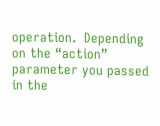operation.  Depending on the “action” parameter you passed in the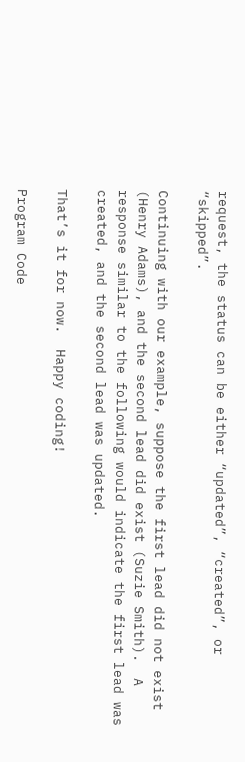request, the status can be either “updated”, “created”, or “skipped”.

Continuing with our example, suppose the first lead did not exist (Henry Adams), and the second lead did exist (Suzie Smith).  A response similar to the following would indicate the first lead was created, and the second lead was updated.

That’s it for now.  Happy coding!

Program Code